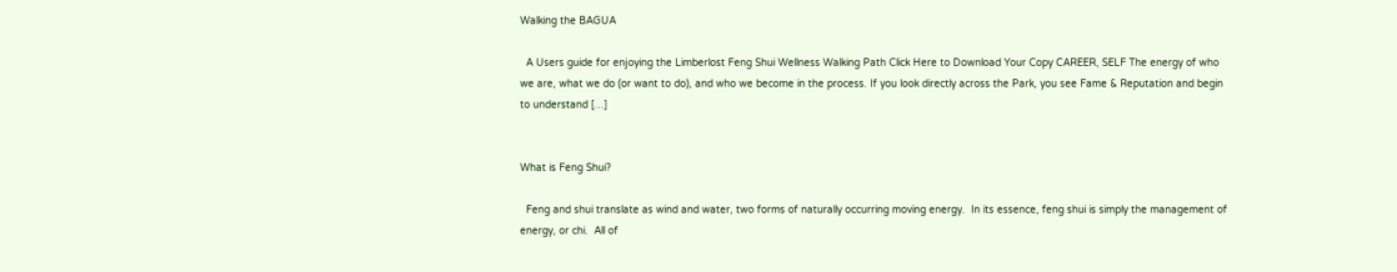Walking the BAGUA

  A Users guide for enjoying the Limberlost Feng Shui Wellness Walking Path Click Here to Download Your Copy CAREER, SELF The energy of who we are, what we do (or want to do), and who we become in the process. If you look directly across the Park, you see Fame & Reputation and begin to understand […]


What is Feng Shui?

  Feng and shui translate as wind and water, two forms of naturally occurring moving energy.  In its essence, feng shui is simply the management of energy, or chi.  All of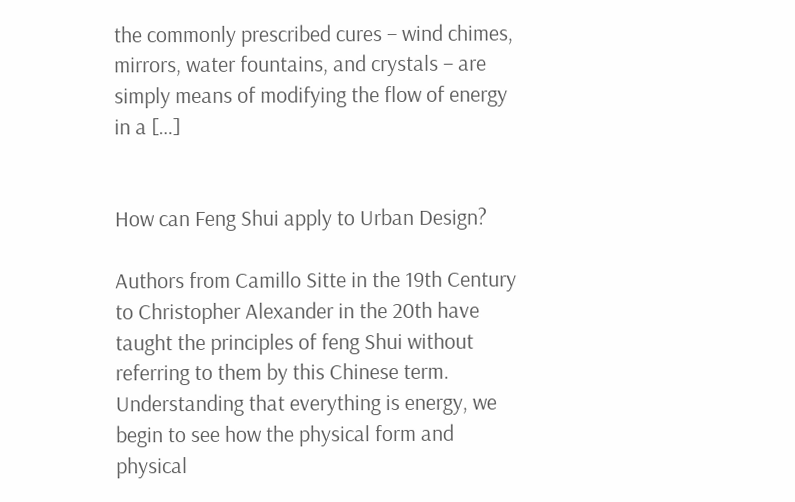the commonly prescribed cures – wind chimes, mirrors, water fountains, and crystals – are simply means of modifying the flow of energy in a […]


How can Feng Shui apply to Urban Design?

Authors from Camillo Sitte in the 19th Century to Christopher Alexander in the 20th have taught the principles of feng Shui without referring to them by this Chinese term.  Understanding that everything is energy, we begin to see how the physical form and physical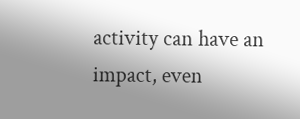activity can have an impact, even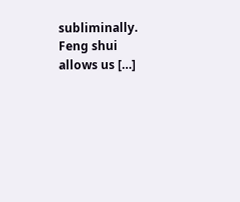subliminally.  Feng shui allows us […]